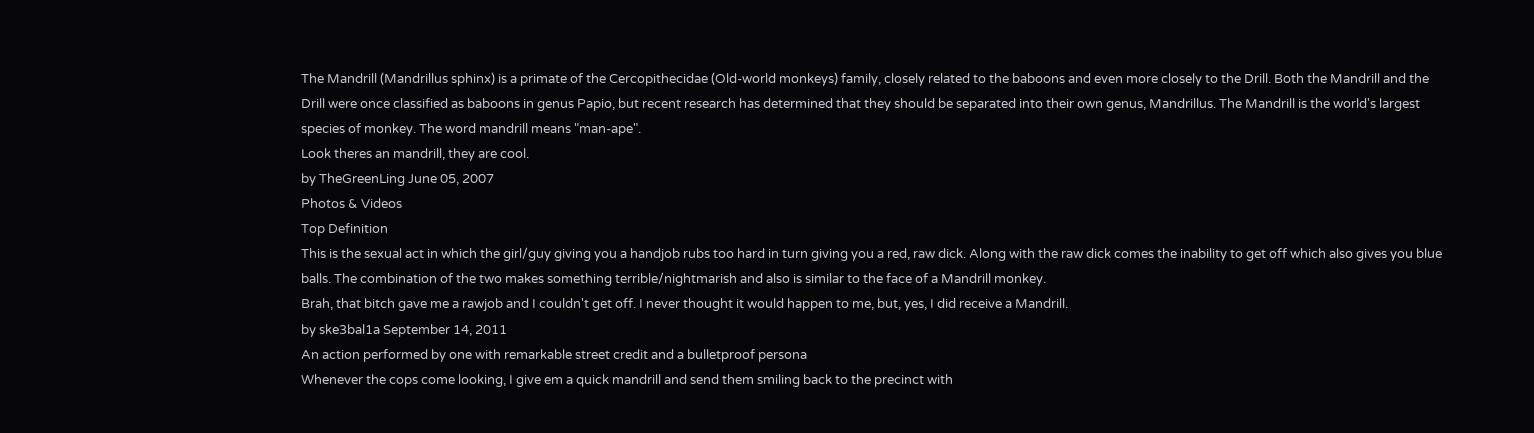The Mandrill (Mandrillus sphinx) is a primate of the Cercopithecidae (Old-world monkeys) family, closely related to the baboons and even more closely to the Drill. Both the Mandrill and the Drill were once classified as baboons in genus Papio, but recent research has determined that they should be separated into their own genus, Mandrillus. The Mandrill is the world's largest species of monkey. The word mandrill means "man-ape".
Look theres an mandrill, they are cool.
by TheGreenLing June 05, 2007
Photos & Videos
Top Definition
This is the sexual act in which the girl/guy giving you a handjob rubs too hard in turn giving you a red, raw dick. Along with the raw dick comes the inability to get off which also gives you blue balls. The combination of the two makes something terrible/nightmarish and also is similar to the face of a Mandrill monkey.
Brah, that bitch gave me a rawjob and I couldn't get off. I never thought it would happen to me, but, yes, I did receive a Mandrill.
by ske3bal1a September 14, 2011
An action performed by one with remarkable street credit and a bulletproof persona
Whenever the cops come looking, I give em a quick mandrill and send them smiling back to the precinct with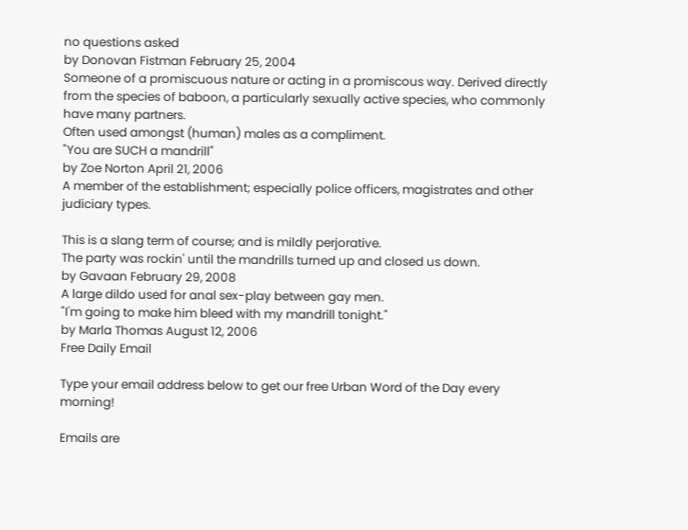no questions asked
by Donovan Fistman February 25, 2004
Someone of a promiscuous nature or acting in a promiscous way. Derived directly from the species of baboon, a particularly sexually active species, who commonly have many partners.
Often used amongst (human) males as a compliment.
"You are SUCH a mandrill"
by Zoe Norton April 21, 2006
A member of the establishment; especially police officers, magistrates and other judiciary types.

This is a slang term of course; and is mildly perjorative.
The party was rockin' until the mandrills turned up and closed us down.
by Gavaan February 29, 2008
A large dildo used for anal sex-play between gay men.
"I'm going to make him bleed with my mandrill tonight."
by Marla Thomas August 12, 2006
Free Daily Email

Type your email address below to get our free Urban Word of the Day every morning!

Emails are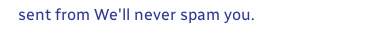sent from We'll never spam you.